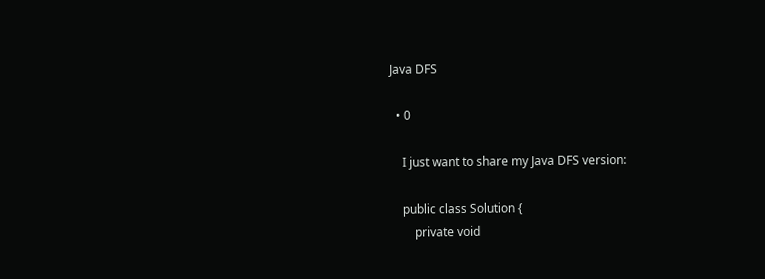Java DFS

  • 0

    I just want to share my Java DFS version:

    public class Solution {
        private void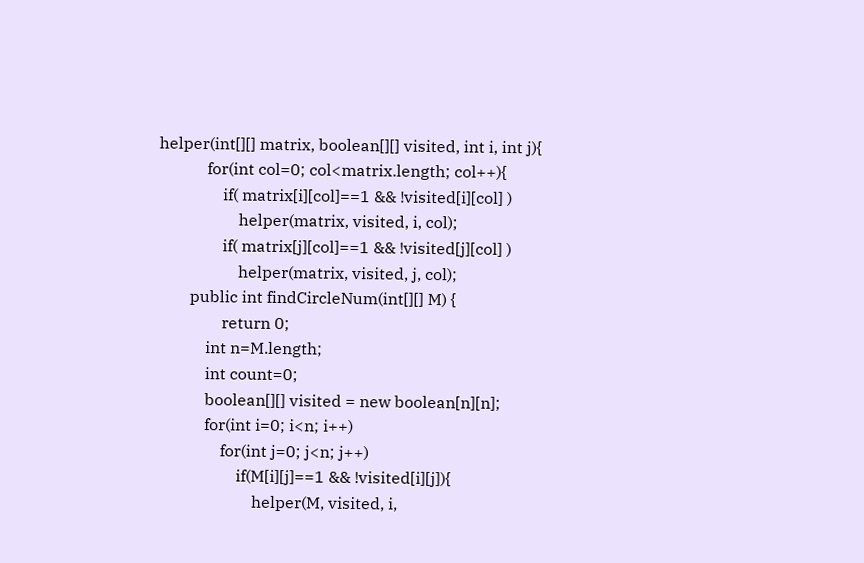helper(int[][] matrix, boolean[][] visited, int i, int j){
            for(int col=0; col<matrix.length; col++){
                if( matrix[i][col]==1 && !visited[i][col] )
                    helper(matrix, visited, i, col);
                if( matrix[j][col]==1 && !visited[j][col] )
                    helper(matrix, visited, j, col);
        public int findCircleNum(int[][] M) {
                return 0;
            int n=M.length;
            int count=0;
            boolean[][] visited = new boolean[n][n];
            for(int i=0; i<n; i++)
                for(int j=0; j<n; j++)
                    if(M[i][j]==1 && !visited[i][j]){
                        helper(M, visited, i,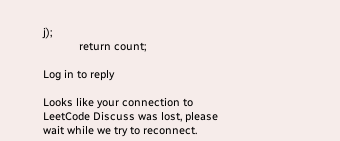j);
            return count;

Log in to reply

Looks like your connection to LeetCode Discuss was lost, please wait while we try to reconnect.